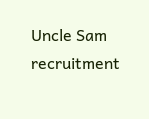Uncle Sam recruitment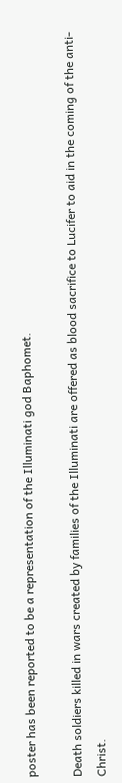poster has been reported to be a representation of the Illuminati god Baphomet.

Death soldiers killed in wars created by families of the Illuminati are offered as blood sacrifice to Lucifer to aid in the coming of the anti-Christ.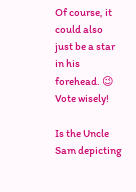Of course, it could also just be a star in his forehead. 😉 Vote wisely!

Is the Uncle Sam depicting